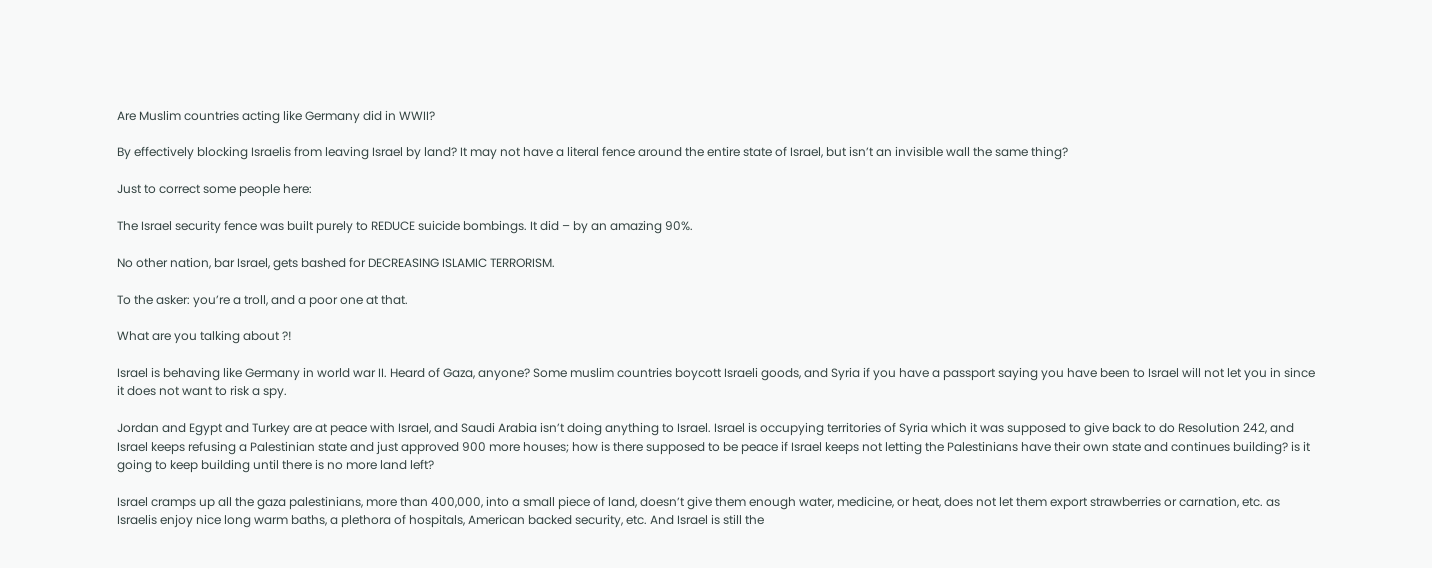Are Muslim countries acting like Germany did in WWII?

By effectively blocking Israelis from leaving Israel by land? It may not have a literal fence around the entire state of Israel, but isn’t an invisible wall the same thing?

Just to correct some people here:

The Israel security fence was built purely to REDUCE suicide bombings. It did – by an amazing 90%.

No other nation, bar Israel, gets bashed for DECREASING ISLAMIC TERRORISM.

To the asker: you’re a troll, and a poor one at that.

What are you talking about ?!

Israel is behaving like Germany in world war II. Heard of Gaza, anyone? Some muslim countries boycott Israeli goods, and Syria if you have a passport saying you have been to Israel will not let you in since it does not want to risk a spy.

Jordan and Egypt and Turkey are at peace with Israel, and Saudi Arabia isn’t doing anything to Israel. Israel is occupying territories of Syria which it was supposed to give back to do Resolution 242, and Israel keeps refusing a Palestinian state and just approved 900 more houses; how is there supposed to be peace if Israel keeps not letting the Palestinians have their own state and continues building? is it going to keep building until there is no more land left?

Israel cramps up all the gaza palestinians, more than 400,000, into a small piece of land, doesn’t give them enough water, medicine, or heat, does not let them export strawberries or carnation, etc. as Israelis enjoy nice long warm baths, a plethora of hospitals, American backed security, etc. And Israel is still the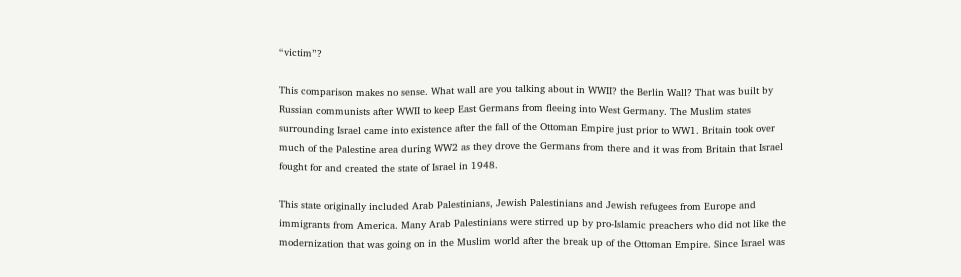“victim”?

This comparison makes no sense. What wall are you talking about in WWII? the Berlin Wall? That was built by Russian communists after WWII to keep East Germans from fleeing into West Germany. The Muslim states surrounding Israel came into existence after the fall of the Ottoman Empire just prior to WW1. Britain took over much of the Palestine area during WW2 as they drove the Germans from there and it was from Britain that Israel fought for and created the state of Israel in 1948.

This state originally included Arab Palestinians, Jewish Palestinians and Jewish refugees from Europe and immigrants from America. Many Arab Palestinians were stirred up by pro-Islamic preachers who did not like the modernization that was going on in the Muslim world after the break up of the Ottoman Empire. Since Israel was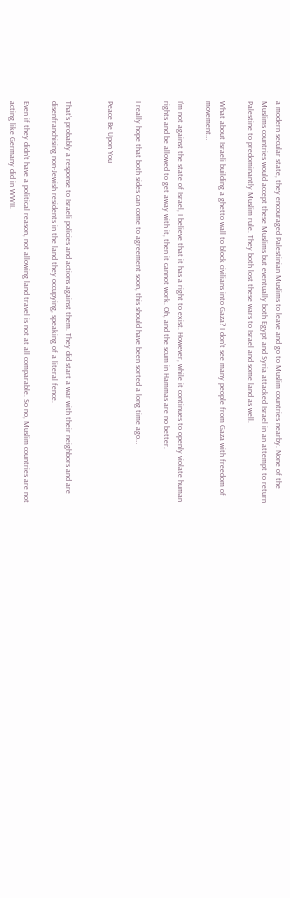a modern secular state, they encouraged Palestinian Muslims to leave and go to Muslim countries nearby. None of the Muslims countries would accept these Muslims but eventually both Egypt and Syria attacked Israel in an attempt to return Palestine to predominantly Muslim rule. They both lost these wars to Israel and some land as well.

What about Israeli building a ghetto wall to block civilians into Gaza? I don’t see many people from Gaza with freedom of movement…

I’m not against the state of Israel, I believe that it has a right to exist. However, while it continues to openly violate human rights and be allowed to get away with it, then it cannot work. Oh, and the scum in Hammas are no better.

I really hope that both sides can come to agreement soon, this should have been sorted a long time ago…

Peace Be Upon You


That’s probably a response to Israeli policies and actions against them. They did start a war with their neighbors and are disenfranchising non-Jewish residents in the land they occupying, speaking of a literal fence.

Even if they didn’t have a political reason, not allowing land travel is not at all comparable. So no, Muslim countries are not acting like Germany did in WWII.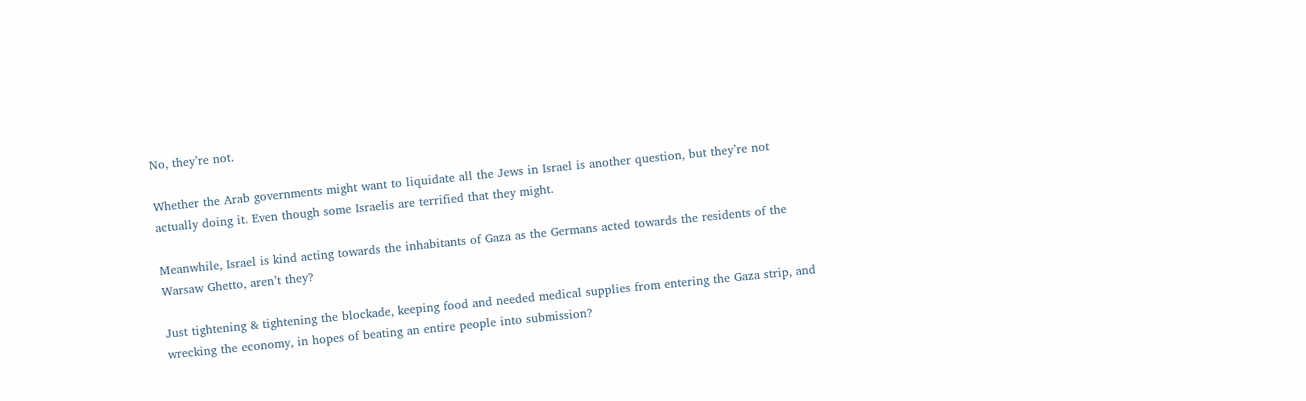No, they’re not.

Whether the Arab governments might want to liquidate all the Jews in Israel is another question, but they’re not actually doing it. Even though some Israelis are terrified that they might.

Meanwhile, Israel is kind acting towards the inhabitants of Gaza as the Germans acted towards the residents of the Warsaw Ghetto, aren’t they?

Just tightening & tightening the blockade, keeping food and needed medical supplies from entering the Gaza strip, and wrecking the economy, in hopes of beating an entire people into submission?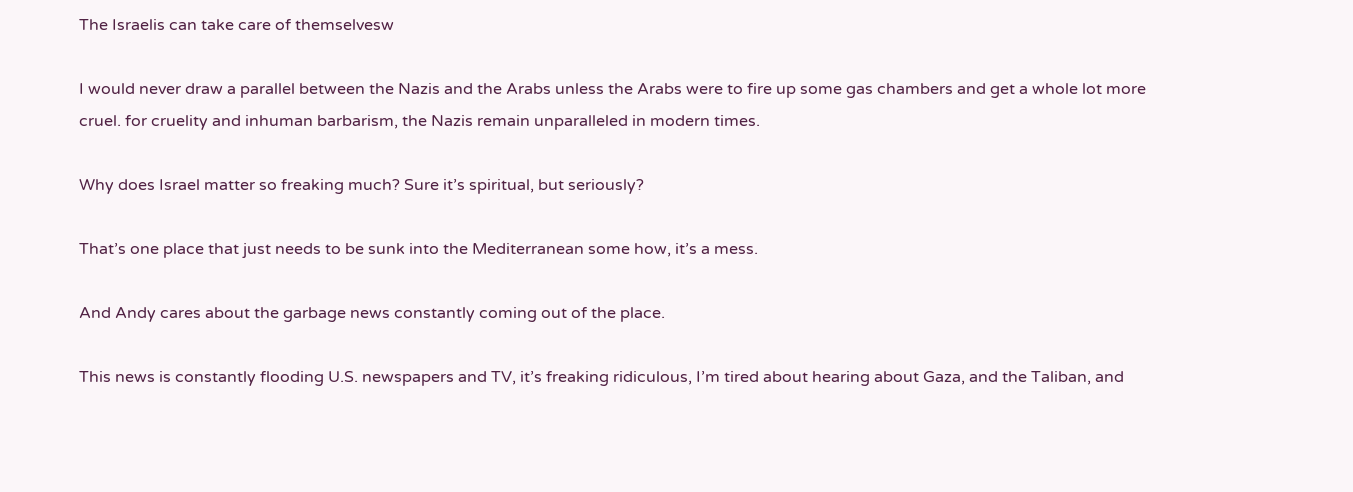The Israelis can take care of themselvesw

I would never draw a parallel between the Nazis and the Arabs unless the Arabs were to fire up some gas chambers and get a whole lot more cruel. for cruelity and inhuman barbarism, the Nazis remain unparalleled in modern times.

Why does Israel matter so freaking much? Sure it’s spiritual, but seriously?

That’s one place that just needs to be sunk into the Mediterranean some how, it’s a mess.

And Andy cares about the garbage news constantly coming out of the place.

This news is constantly flooding U.S. newspapers and TV, it’s freaking ridiculous, I’m tired about hearing about Gaza, and the Taliban, and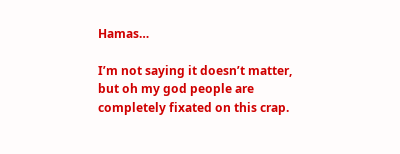Hamas…

I’m not saying it doesn’t matter, but oh my god people are completely fixated on this crap.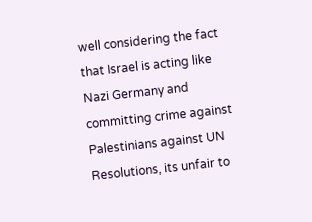well considering the fact that Israel is acting like Nazi Germany and committing crime against Palestinians against UN Resolutions, its unfair to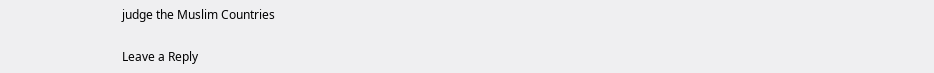judge the Muslim Countries

Leave a Reply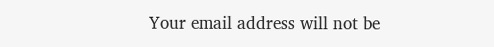Your email address will not be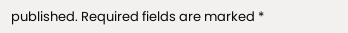published. Required fields are marked *